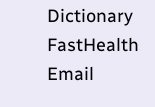Dictionary   FastHealth  Email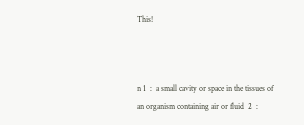This!



n 1  :  a small cavity or space in the tissues of an organism containing air or fluid  2  :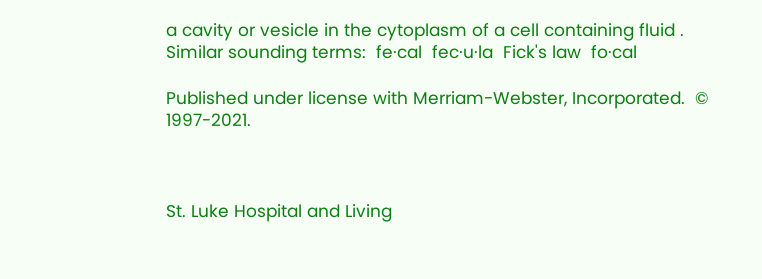a cavity or vesicle in the cytoplasm of a cell containing fluid .
Similar sounding terms:  fe·cal  fec·u·la  Fick's law  fo·cal

Published under license with Merriam-Webster, Incorporated.  © 1997-2021.



St. Luke Hospital and Living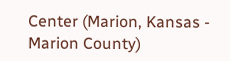Center (Marion, Kansas - Marion County)